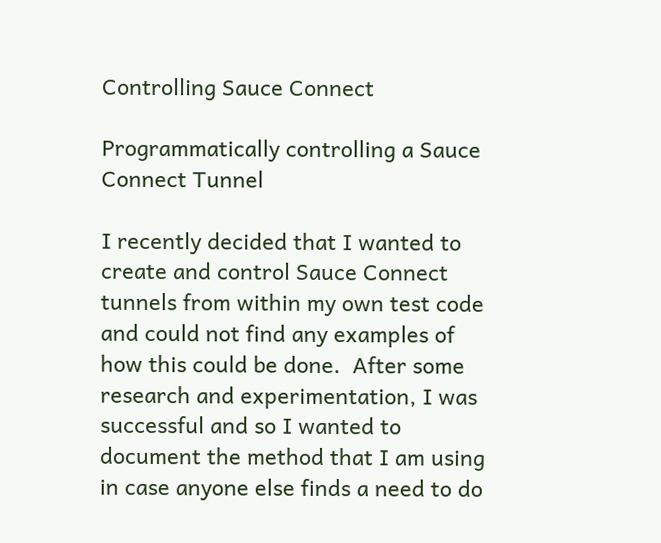Controlling Sauce Connect

Programmatically controlling a Sauce Connect Tunnel

I recently decided that I wanted to create and control Sauce Connect tunnels from within my own test code and could not find any examples of how this could be done.  After some research and experimentation, I was successful and so I wanted to document the method that I am using in case anyone else finds a need to do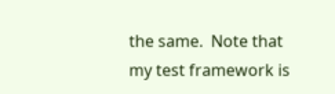the same.  Note that my test framework is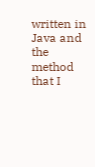written in Java and the method that I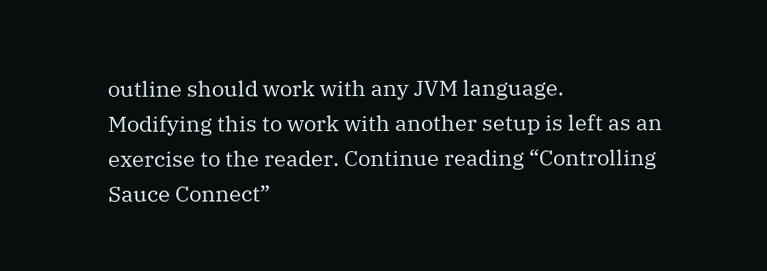outline should work with any JVM language.  Modifying this to work with another setup is left as an exercise to the reader. Continue reading “Controlling Sauce Connect”